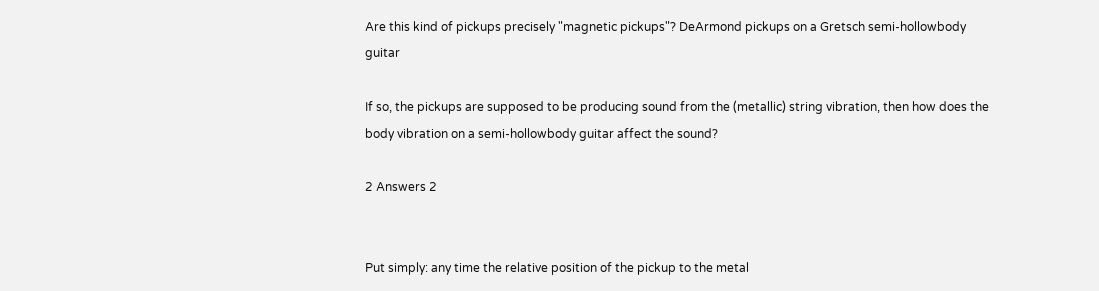Are this kind of pickups precisely "magnetic pickups"? DeArmond pickups on a Gretsch semi-hollowbody guitar

If so, the pickups are supposed to be producing sound from the (metallic) string vibration, then how does the body vibration on a semi-hollowbody guitar affect the sound?

2 Answers 2


Put simply: any time the relative position of the pickup to the metal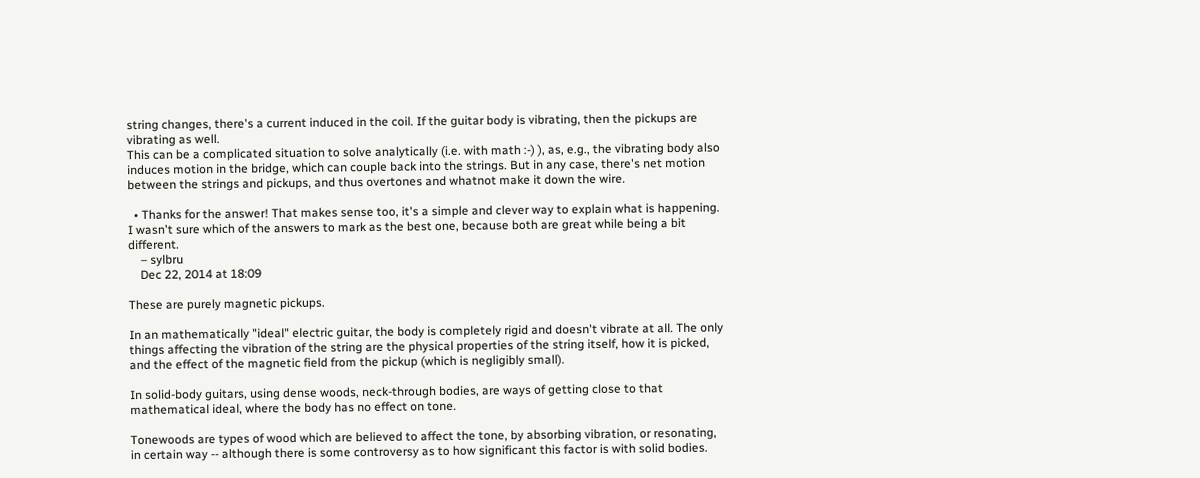string changes, there's a current induced in the coil. If the guitar body is vibrating, then the pickups are vibrating as well.
This can be a complicated situation to solve analytically (i.e. with math :-) ), as, e.g., the vibrating body also induces motion in the bridge, which can couple back into the strings. But in any case, there's net motion between the strings and pickups, and thus overtones and whatnot make it down the wire.

  • Thanks for the answer! That makes sense too, it's a simple and clever way to explain what is happening. I wasn't sure which of the answers to mark as the best one, because both are great while being a bit different.
    – sylbru
    Dec 22, 2014 at 18:09

These are purely magnetic pickups.

In an mathematically "ideal" electric guitar, the body is completely rigid and doesn't vibrate at all. The only things affecting the vibration of the string are the physical properties of the string itself, how it is picked, and the effect of the magnetic field from the pickup (which is negligibly small).

In solid-body guitars, using dense woods, neck-through bodies, are ways of getting close to that mathematical ideal, where the body has no effect on tone.

Tonewoods are types of wood which are believed to affect the tone, by absorbing vibration, or resonating, in certain way -- although there is some controversy as to how significant this factor is with solid bodies.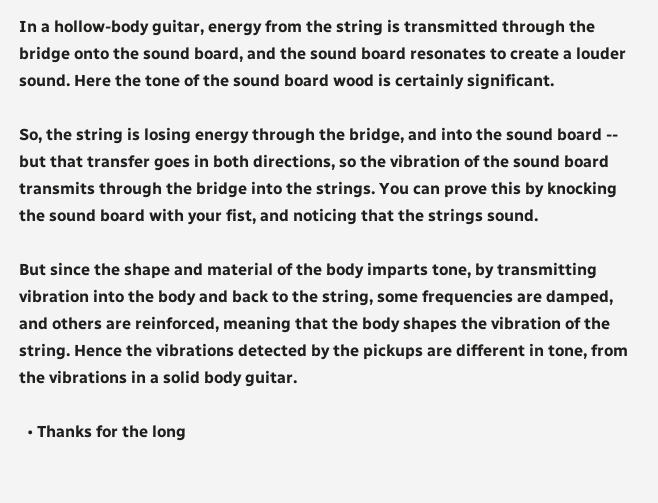In a hollow-body guitar, energy from the string is transmitted through the bridge onto the sound board, and the sound board resonates to create a louder sound. Here the tone of the sound board wood is certainly significant.

So, the string is losing energy through the bridge, and into the sound board -- but that transfer goes in both directions, so the vibration of the sound board transmits through the bridge into the strings. You can prove this by knocking the sound board with your fist, and noticing that the strings sound.

But since the shape and material of the body imparts tone, by transmitting vibration into the body and back to the string, some frequencies are damped, and others are reinforced, meaning that the body shapes the vibration of the string. Hence the vibrations detected by the pickups are different in tone, from the vibrations in a solid body guitar.

  • Thanks for the long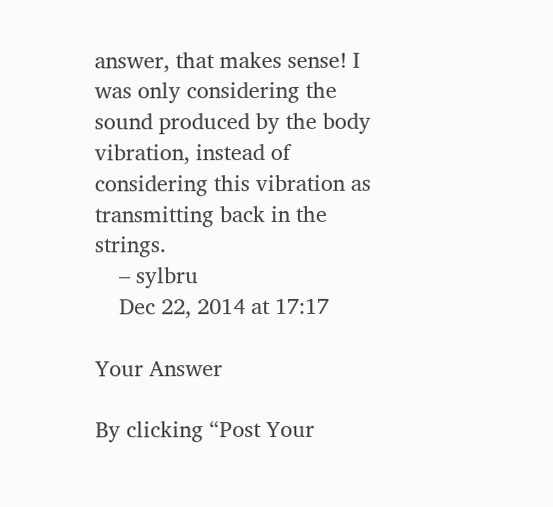answer, that makes sense! I was only considering the sound produced by the body vibration, instead of considering this vibration as transmitting back in the strings.
    – sylbru
    Dec 22, 2014 at 17:17

Your Answer

By clicking “Post Your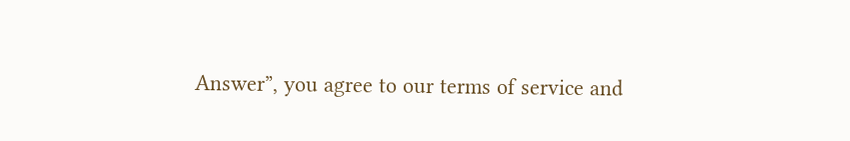Answer”, you agree to our terms of service and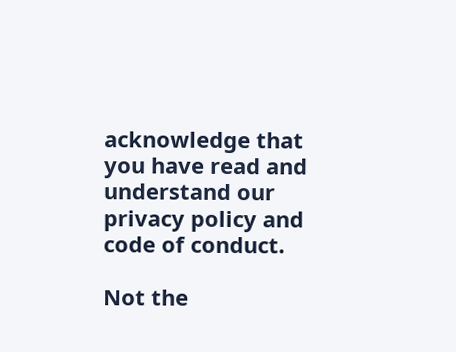acknowledge that you have read and understand our privacy policy and code of conduct.

Not the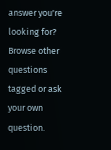answer you're looking for? Browse other questions tagged or ask your own question.